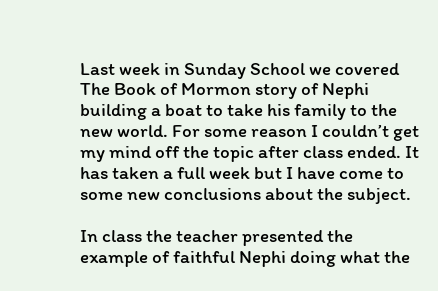Last week in Sunday School we covered The Book of Mormon story of Nephi building a boat to take his family to the new world. For some reason I couldn’t get my mind off the topic after class ended. It has taken a full week but I have come to some new conclusions about the subject.

In class the teacher presented the example of faithful Nephi doing what the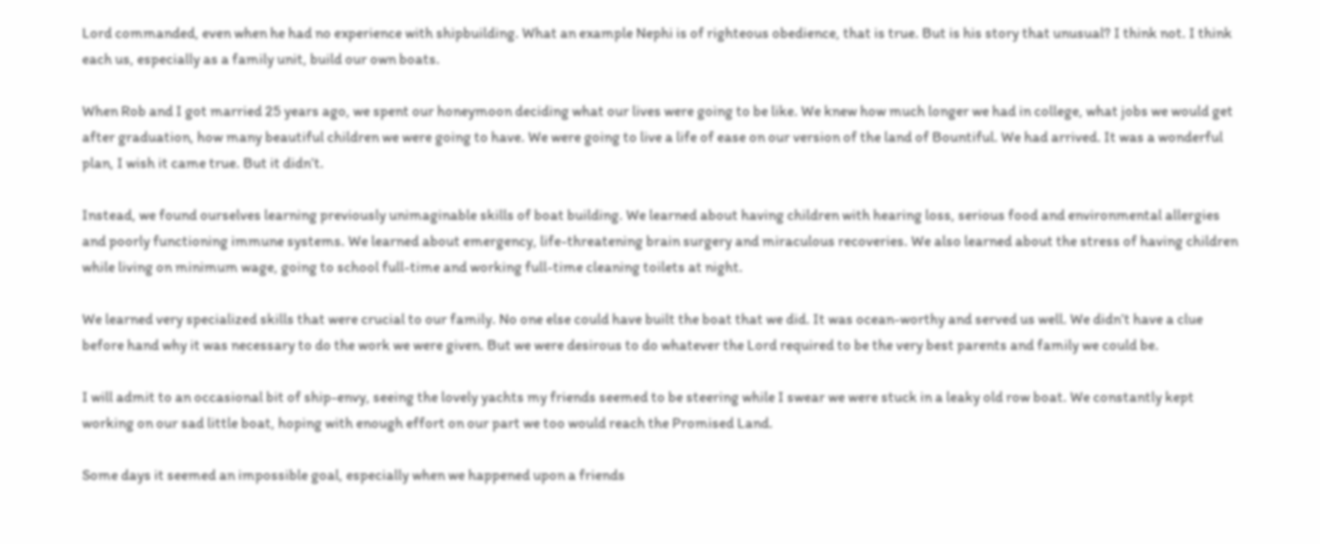Lord commanded, even when he had no experience with shipbuilding. What an example Nephi is of righteous obedience, that is true. But is his story that unusual? I think not. I think each us, especially as a family unit, build our own boats.

When Rob and I got married 25 years ago, we spent our honeymoon deciding what our lives were going to be like. We knew how much longer we had in college, what jobs we would get after graduation, how many beautiful children we were going to have. We were going to live a life of ease on our version of the land of Bountiful. We had arrived. It was a wonderful plan, I wish it came true. But it didn’t.

Instead, we found ourselves learning previously unimaginable skills of boat building. We learned about having children with hearing loss, serious food and environmental allergies and poorly functioning immune systems. We learned about emergency, life-threatening brain surgery and miraculous recoveries. We also learned about the stress of having children while living on minimum wage, going to school full-time and working full-time cleaning toilets at night.

We learned very specialized skills that were crucial to our family. No one else could have built the boat that we did. It was ocean-worthy and served us well. We didn’t have a clue before hand why it was necessary to do the work we were given. But we were desirous to do whatever the Lord required to be the very best parents and family we could be.

I will admit to an occasional bit of ship-envy, seeing the lovely yachts my friends seemed to be steering while I swear we were stuck in a leaky old row boat. We constantly kept working on our sad little boat, hoping with enough effort on our part we too would reach the Promised Land.

Some days it seemed an impossible goal, especially when we happened upon a friends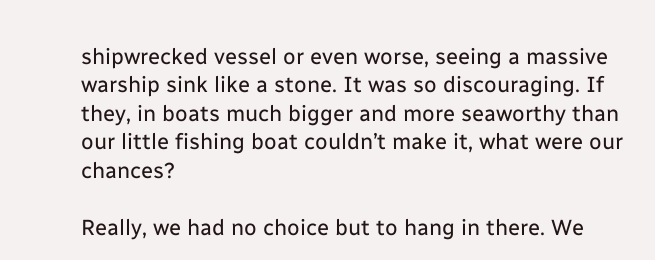shipwrecked vessel or even worse, seeing a massive warship sink like a stone. It was so discouraging. If they, in boats much bigger and more seaworthy than our little fishing boat couldn’t make it, what were our chances?

Really, we had no choice but to hang in there. We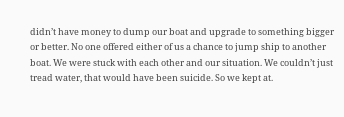didn’t have money to dump our boat and upgrade to something bigger or better. No one offered either of us a chance to jump ship to another boat. We were stuck with each other and our situation. We couldn’t just tread water, that would have been suicide. So we kept at.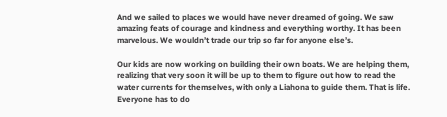And we sailed to places we would have never dreamed of going. We saw amazing feats of courage and kindness and everything worthy. It has been marvelous. We wouldn’t trade our trip so far for anyone else’s.

Our kids are now working on building their own boats. We are helping them, realizing that very soon it will be up to them to figure out how to read the water currents for themselves, with only a Liahona to guide them. That is life. Everyone has to do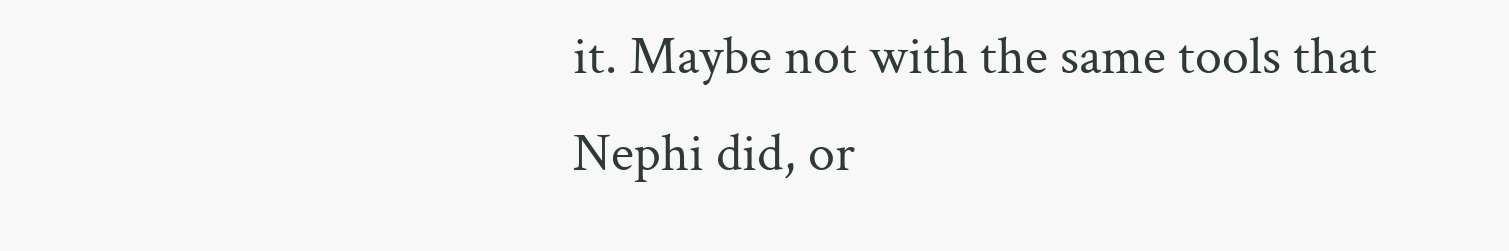it. Maybe not with the same tools that Nephi did, or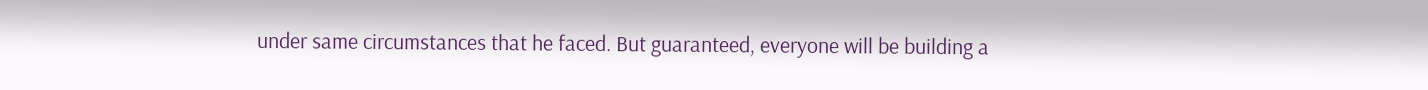under same circumstances that he faced. But guaranteed, everyone will be building a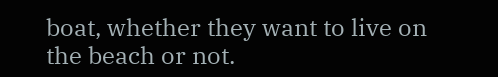boat, whether they want to live on the beach or not.